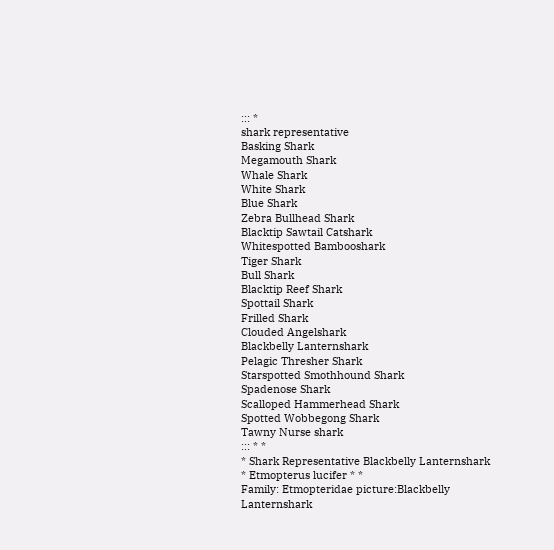::: *
shark representative
Basking Shark
Megamouth Shark
Whale Shark
White Shark
Blue Shark
Zebra Bullhead Shark
Blacktip Sawtail Catshark
Whitespotted Bambooshark
Tiger Shark
Bull Shark
Blacktip Reef Shark
Spottail Shark
Frilled Shark
Clouded Angelshark
Blackbelly Lanternshark
Pelagic Thresher Shark
Starspotted Smothhound Shark
Spadenose Shark
Scalloped Hammerhead Shark
Spotted Wobbegong Shark
Tawny Nurse shark
::: * *
* Shark Representative Blackbelly Lanternshark
* Etmopterus lucifer * *
Family: Etmopteridae picture:Blackbelly Lanternshark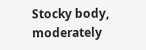Stocky body, moderately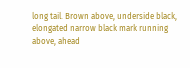long tail. Brown above, underside black, elongated narrow black mark running above, ahead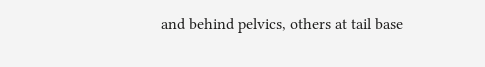and behind pelvics, others at tail base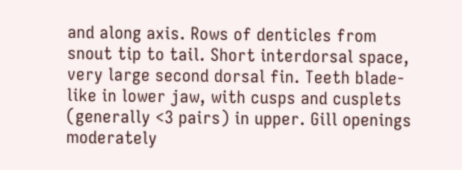and along axis. Rows of denticles from snout tip to tail. Short interdorsal space, very large second dorsal fin. Teeth blade-like in lower jaw, with cusps and cusplets (generally <3 pairs) in upper. Gill openings moderately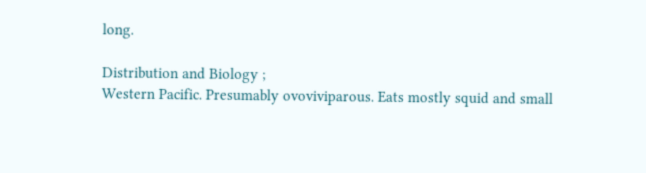long.

Distribution and Biology ;
Western Pacific. Presumably ovoviviparous. Eats mostly squid and small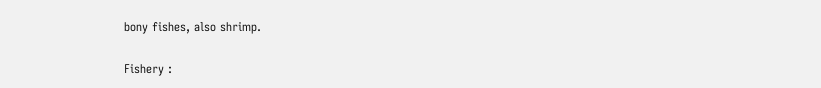bony fishes, also shrimp.

Fishery :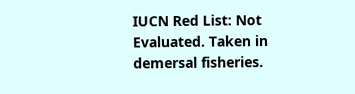IUCN Red List: Not Evaluated. Taken in demersal fisheries.